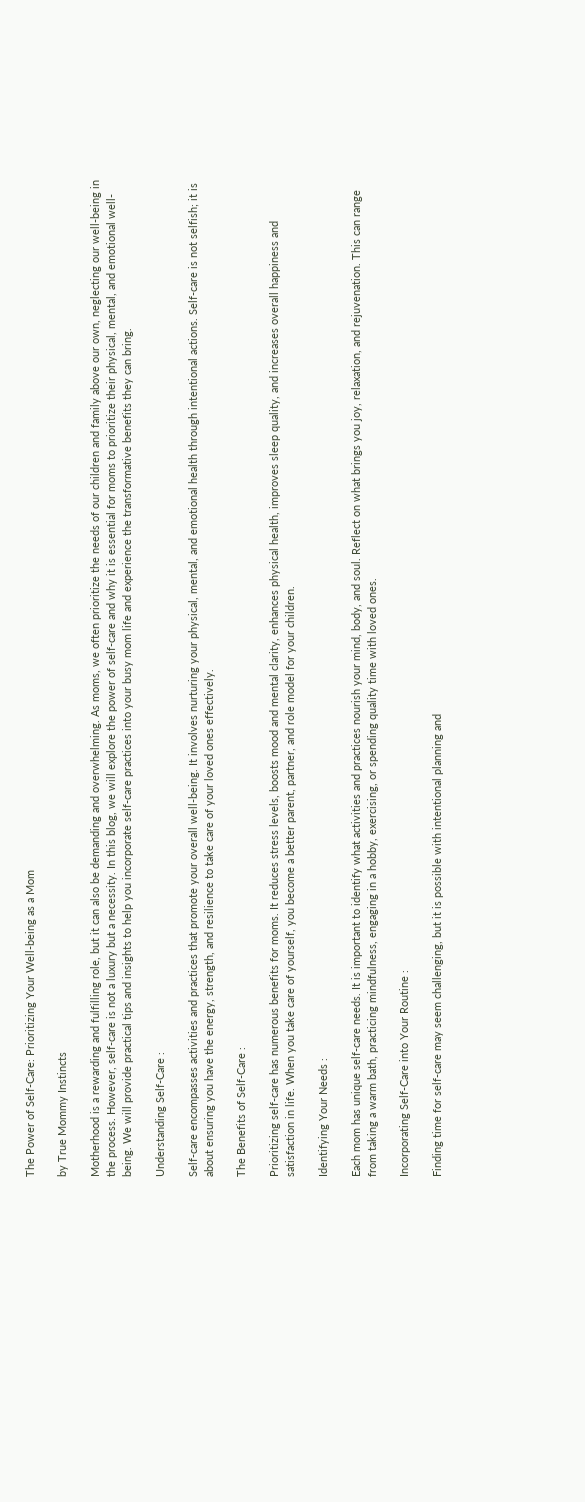The Power of Self-Care: Prioritizing Your Well-being as a Mom

by True Mommy Instincts

Motherhood is a rewarding and fulfilling role, but it can also be demanding and overwhelming. As moms, we often prioritize the needs of our children and family above our own, neglecting our well-being in the process. However, self-care is not a luxury but a necessity. In this blog, we will explore the power of self-care and why it is essential for moms to prioritize their physical, mental, and emotional well-being. We will provide practical tips and insights to help you incorporate self-care practices into your busy mom life and experience the transformative benefits they can bring.

Understanding Self-Care :

Self-care encompasses activities and practices that promote your overall well-being. It involves nurturing your physical, mental, and emotional health through intentional actions. Self-care is not selfish; it is about ensuring you have the energy, strength, and resilience to take care of your loved ones effectively.

The Benefits of Self-Care :

Prioritizing self-care has numerous benefits for moms. It reduces stress levels, boosts mood and mental clarity, enhances physical health, improves sleep quality, and increases overall happiness and satisfaction in life. When you take care of yourself, you become a better parent, partner, and role model for your children.

Identifying Your Needs :

Each mom has unique self-care needs. It is important to identify what activities and practices nourish your mind, body, and soul. Reflect on what brings you joy, relaxation, and rejuvenation. This can range from taking a warm bath, practicing mindfulness, engaging in a hobby, exercising, or spending quality time with loved ones.

Incorporating Self-Care into Your Routine :

Finding time for self-care may seem challenging, but it is possible with intentional planning and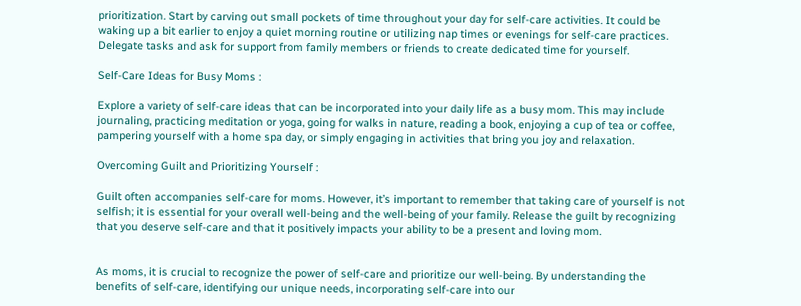prioritization. Start by carving out small pockets of time throughout your day for self-care activities. It could be waking up a bit earlier to enjoy a quiet morning routine or utilizing nap times or evenings for self-care practices. Delegate tasks and ask for support from family members or friends to create dedicated time for yourself.

Self-Care Ideas for Busy Moms :

Explore a variety of self-care ideas that can be incorporated into your daily life as a busy mom. This may include journaling, practicing meditation or yoga, going for walks in nature, reading a book, enjoying a cup of tea or coffee, pampering yourself with a home spa day, or simply engaging in activities that bring you joy and relaxation.

Overcoming Guilt and Prioritizing Yourself :

Guilt often accompanies self-care for moms. However, it’s important to remember that taking care of yourself is not selfish; it is essential for your overall well-being and the well-being of your family. Release the guilt by recognizing that you deserve self-care and that it positively impacts your ability to be a present and loving mom.


As moms, it is crucial to recognize the power of self-care and prioritize our well-being. By understanding the benefits of self-care, identifying our unique needs, incorporating self-care into our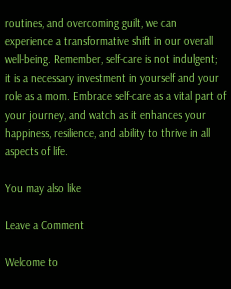routines, and overcoming guilt, we can experience a transformative shift in our overall well-being. Remember, self-care is not indulgent; it is a necessary investment in yourself and your role as a mom. Embrace self-care as a vital part of your journey, and watch as it enhances your happiness, resilience, and ability to thrive in all aspects of life.

You may also like

Leave a Comment

Welcome to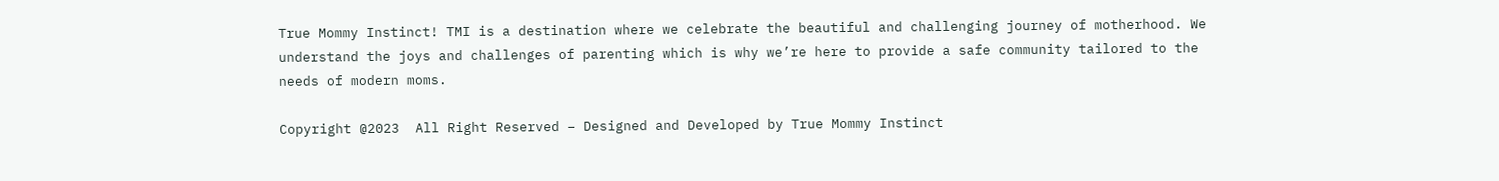True Mommy Instinct! TMI is a destination where we celebrate the beautiful and challenging journey of motherhood. We understand the joys and challenges of parenting which is why we’re here to provide a safe community tailored to the needs of modern moms.

Copyright @2023  All Right Reserved – Designed and Developed by True Mommy Instinct